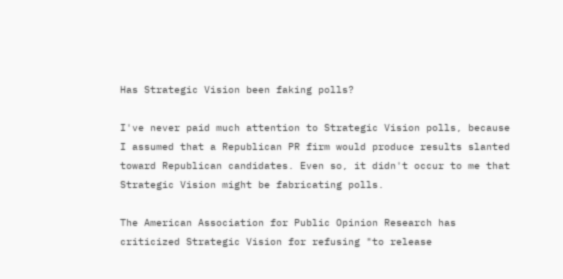Has Strategic Vision been faking polls?

I've never paid much attention to Strategic Vision polls, because I assumed that a Republican PR firm would produce results slanted toward Republican candidates. Even so, it didn't occur to me that Strategic Vision might be fabricating polls.

The American Association for Public Opinion Research has criticized Strategic Vision for refusing "to release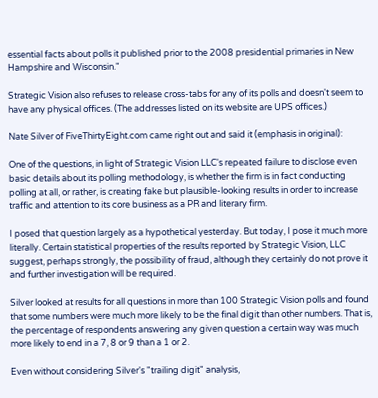essential facts about polls it published prior to the 2008 presidential primaries in New Hampshire and Wisconsin."

Strategic Vision also refuses to release cross-tabs for any of its polls and doesn't seem to have any physical offices. (The addresses listed on its website are UPS offices.)

Nate Silver of FiveThirtyEight.com came right out and said it (emphasis in original):

One of the questions, in light of Strategic Vision LLC's repeated failure to disclose even basic details about its polling methodology, is whether the firm is in fact conducting polling at all, or rather, is creating fake but plausible-looking results in order to increase traffic and attention to its core business as a PR and literary firm.

I posed that question largely as a hypothetical yesterday. But today, I pose it much more literally. Certain statistical properties of the results reported by Strategic Vision, LLC suggest, perhaps strongly, the possibility of fraud, although they certainly do not prove it and further investigation will be required.

Silver looked at results for all questions in more than 100 Strategic Vision polls and found that some numbers were much more likely to be the final digit than other numbers. That is, the percentage of respondents answering any given question a certain way was much more likely to end in a 7, 8 or 9 than a 1 or 2.

Even without considering Silver's "trailing digit" analysis,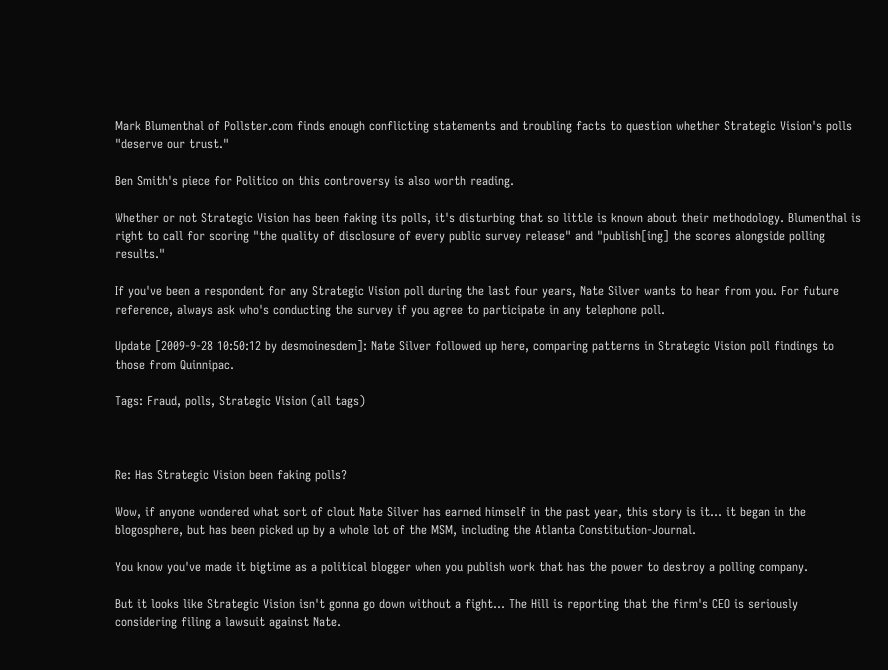Mark Blumenthal of Pollster.com finds enough conflicting statements and troubling facts to question whether Strategic Vision's polls "deserve our trust."

Ben Smith's piece for Politico on this controversy is also worth reading.

Whether or not Strategic Vision has been faking its polls, it's disturbing that so little is known about their methodology. Blumenthal is right to call for scoring "the quality of disclosure of every public survey release" and "publish[ing] the scores alongside polling results."

If you've been a respondent for any Strategic Vision poll during the last four years, Nate Silver wants to hear from you. For future reference, always ask who's conducting the survey if you agree to participate in any telephone poll.

Update [2009-9-28 10:50:12 by desmoinesdem]: Nate Silver followed up here, comparing patterns in Strategic Vision poll findings to those from Quinnipac.

Tags: Fraud, polls, Strategic Vision (all tags)



Re: Has Strategic Vision been faking polls?

Wow, if anyone wondered what sort of clout Nate Silver has earned himself in the past year, this story is it... it began in the blogosphere, but has been picked up by a whole lot of the MSM, including the Atlanta Constitution-Journal.

You know you've made it bigtime as a political blogger when you publish work that has the power to destroy a polling company.

But it looks like Strategic Vision isn't gonna go down without a fight... The Hill is reporting that the firm's CEO is seriously considering filing a lawsuit against Nate.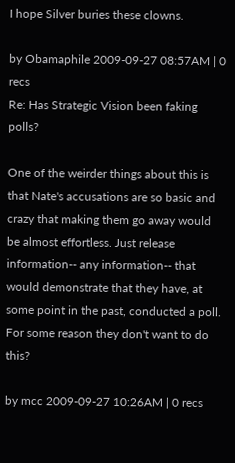I hope Silver buries these clowns.

by Obamaphile 2009-09-27 08:57AM | 0 recs
Re: Has Strategic Vision been faking polls?

One of the weirder things about this is that Nate's accusations are so basic and crazy that making them go away would be almost effortless. Just release information-- any information-- that would demonstrate that they have, at some point in the past, conducted a poll. For some reason they don't want to do this?

by mcc 2009-09-27 10:26AM | 0 recs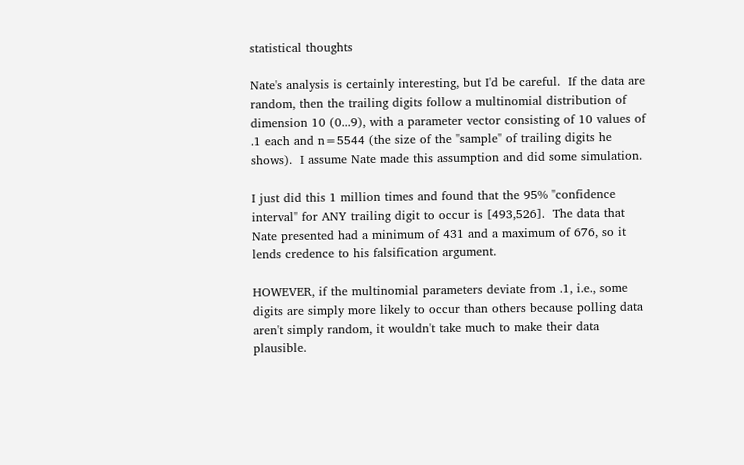statistical thoughts

Nate's analysis is certainly interesting, but I'd be careful.  If the data are random, then the trailing digits follow a multinomial distribution of dimension 10 (0...9), with a parameter vector consisting of 10 values of .1 each and n=5544 (the size of the "sample" of trailing digits he shows).  I assume Nate made this assumption and did some simulation.

I just did this 1 million times and found that the 95% "confidence interval" for ANY trailing digit to occur is [493,526].  The data that Nate presented had a minimum of 431 and a maximum of 676, so it lends credence to his falsification argument.

HOWEVER, if the multinomial parameters deviate from .1, i.e., some digits are simply more likely to occur than others because polling data aren't simply random, it wouldn't take much to make their data plausible.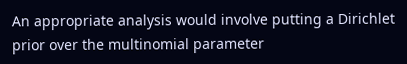An appropriate analysis would involve putting a Dirichlet prior over the multinomial parameter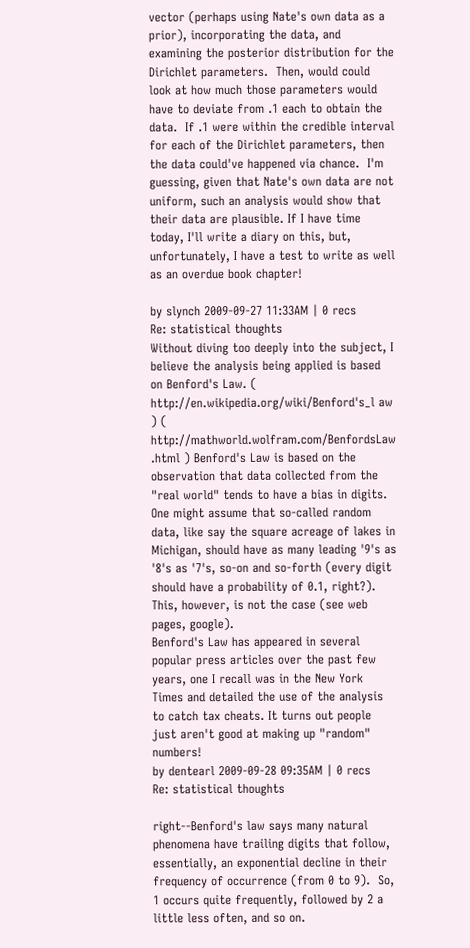vector (perhaps using Nate's own data as a prior), incorporating the data, and examining the posterior distribution for the Dirichlet parameters.  Then, would could look at how much those parameters would have to deviate from .1 each to obtain the data.  If .1 were within the credible interval for each of the Dirichlet parameters, then the data could've happened via chance.  I'm guessing, given that Nate's own data are not uniform, such an analysis would show that their data are plausible. If I have time today, I'll write a diary on this, but, unfortunately, I have a test to write as well as an overdue book chapter!

by slynch 2009-09-27 11:33AM | 0 recs
Re: statistical thoughts
Without diving too deeply into the subject, I believe the analysis being applied is based on Benford's Law. ( http://en.wikipedia.org/wiki/Benford's_l aw ) ( http://mathworld.wolfram.com/BenfordsLaw .html ) Benford's Law is based on the observation that data collected from the "real world" tends to have a bias in digits. One might assume that so-called random data, like say the square acreage of lakes in Michigan, should have as many leading '9's as '8's as '7's, so-on and so-forth (every digit should have a probability of 0.1, right?). This, however, is not the case (see web pages, google).
Benford's Law has appeared in several popular press articles over the past few years, one I recall was in the New York Times and detailed the use of the analysis to catch tax cheats. It turns out people just aren't good at making up "random" numbers!
by dentearl 2009-09-28 09:35AM | 0 recs
Re: statistical thoughts

right--Benford's law says many natural phenomena have trailing digits that follow, essentially, an exponential decline in their frequency of occurrence (from 0 to 9).  So, 1 occurs quite frequently, followed by 2 a little less often, and so on.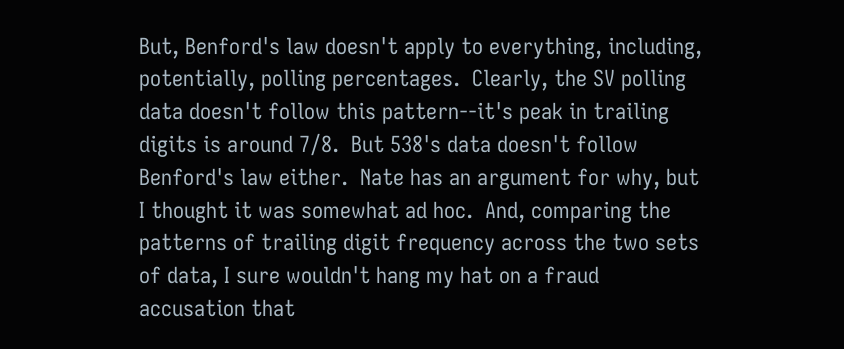But, Benford's law doesn't apply to everything, including, potentially, polling percentages.  Clearly, the SV polling data doesn't follow this pattern--it's peak in trailing digits is around 7/8.  But 538's data doesn't follow Benford's law either.  Nate has an argument for why, but I thought it was somewhat ad hoc.  And, comparing the patterns of trailing digit frequency across the two sets of data, I sure wouldn't hang my hat on a fraud accusation that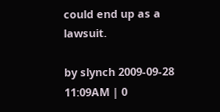could end up as a lawsuit.

by slynch 2009-09-28 11:09AM | 0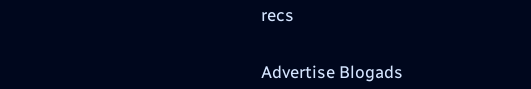recs


Advertise Blogads